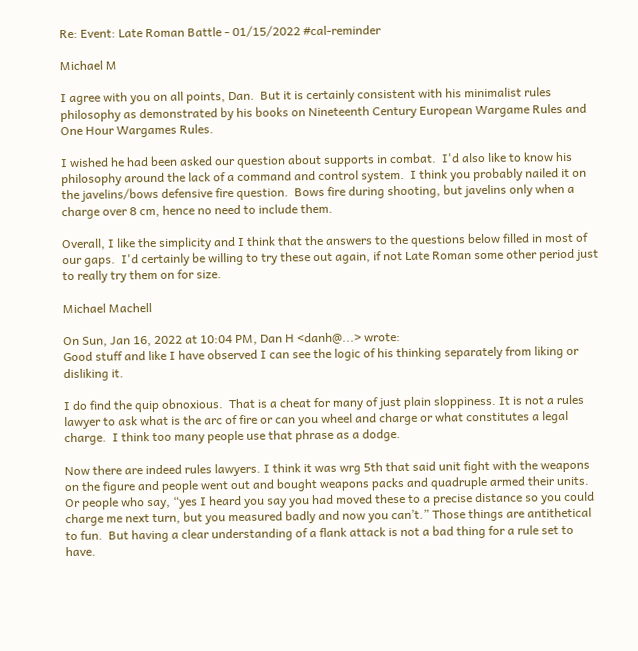Re: Event: Late Roman Battle - 01/15/2022 #cal-reminder

Michael M

I agree with you on all points, Dan.  But it is certainly consistent with his minimalist rules philosophy as demonstrated by his books on Nineteenth Century European Wargame Rules and One Hour Wargames Rules.

I wished he had been asked our question about supports in combat.  I'd also like to know his philosophy around the lack of a command and control system.  I think you probably nailed it on the javelins/bows defensive fire question.  Bows fire during shooting, but javelins only when a charge over 8 cm, hence no need to include them.

Overall, I like the simplicity and I think that the answers to the questions below filled in most of our gaps.  I'd certainly be willing to try these out again, if not Late Roman some other period just to really try them on for size.

Michael Machell

On Sun, Jan 16, 2022 at 10:04 PM, Dan H <danh@...> wrote:
Good stuff and like I have observed I can see the logic of his thinking separately from liking or disliking it.

I do find the quip obnoxious.  That is a cheat for many of just plain sloppiness. It is not a rules lawyer to ask what is the arc of fire or can you wheel and charge or what constitutes a legal charge.  I think too many people use that phrase as a dodge.

Now there are indeed rules lawyers. I think it was wrg 5th that said unit fight with the weapons on the figure and people went out and bought weapons packs and quadruple armed their units.  Or people who say, “yes I heard you say you had moved these to a precise distance so you could charge me next turn, but you measured badly and now you can’t.” Those things are antithetical to fun.  But having a clear understanding of a flank attack is not a bad thing for a rule set to have.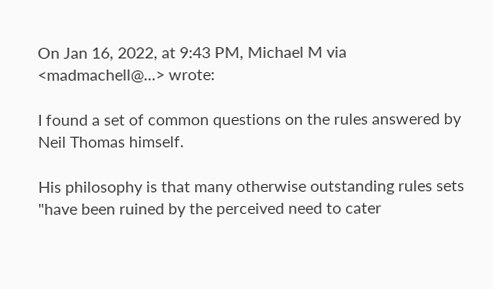On Jan 16, 2022, at 9:43 PM, Michael M via <madmachell@...> wrote:

I found a set of common questions on the rules answered by Neil Thomas himself.

His philosophy is that many otherwise outstanding rules sets "have been ruined by the perceived need to cater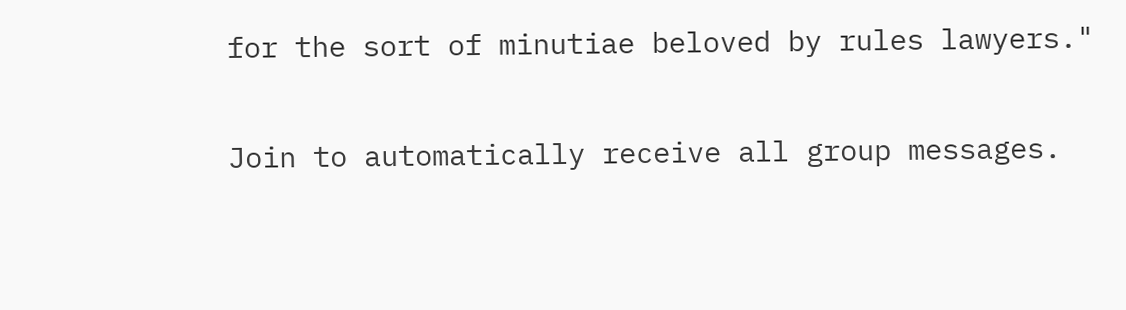for the sort of minutiae beloved by rules lawyers."

Join to automatically receive all group messages.